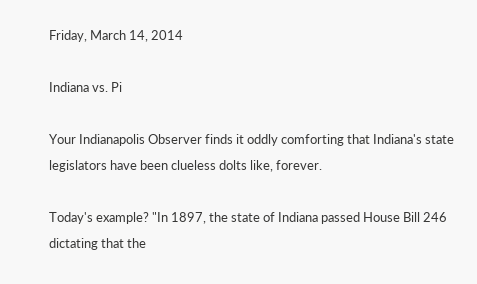Friday, March 14, 2014

Indiana vs. Pi

Your Indianapolis Observer finds it oddly comforting that Indiana's state legislators have been clueless dolts like, forever.

Today's example? "In 1897, the state of Indiana passed House Bill 246 dictating that the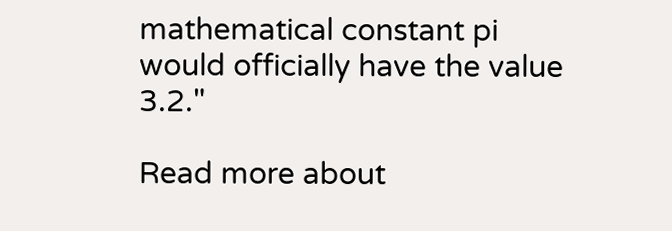mathematical constant pi would officially have the value 3.2."

Read more about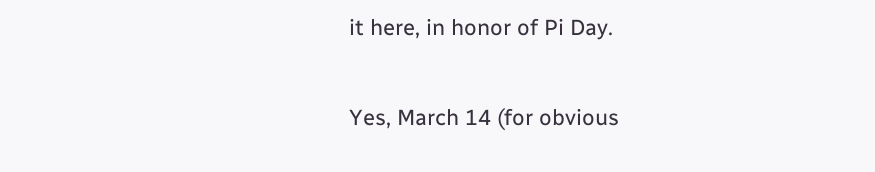it here, in honor of Pi Day.

Yes, March 14 (for obvious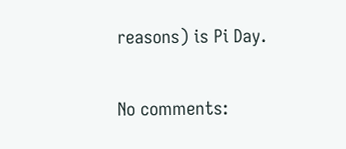reasons) is Pi Day.

No comments: